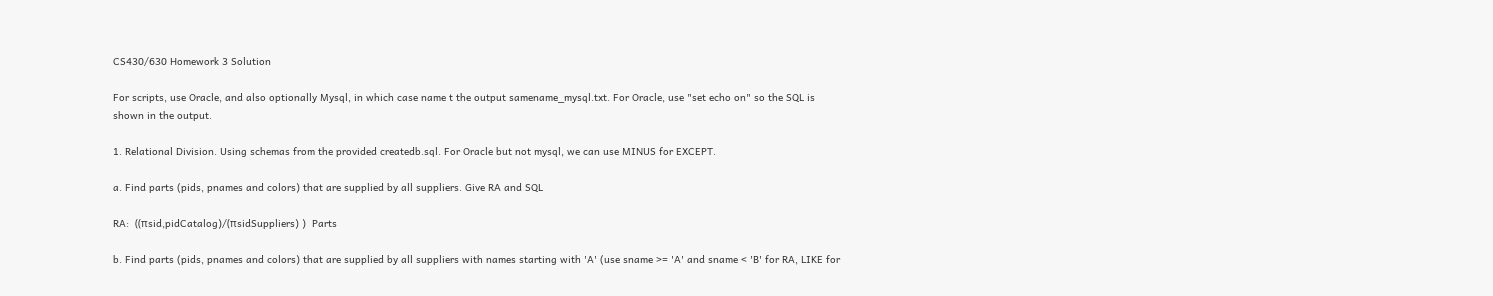CS430/630 Homework 3 Solution

For scripts, use Oracle, and also optionally Mysql, in which case name t the output samename_mysql.txt. For Oracle, use "set echo on" so the SQL is shown in the output.

1. Relational Division. Using schemas from the provided createdb.sql. For Oracle but not mysql, we can use MINUS for EXCEPT.

a. Find parts (pids, pnames and colors) that are supplied by all suppliers. Give RA and SQL

RA:  ((πsid,pidCatalog)/(πsidSuppliers) )  Parts

b. Find parts (pids, pnames and colors) that are supplied by all suppliers with names starting with 'A' (use sname >= 'A' and sname < 'B' for RA, LIKE for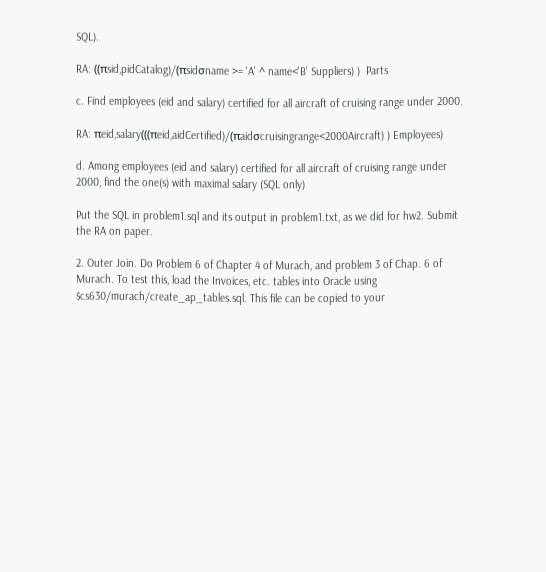SQL).

RA: ((πsid,pidCatalog)/(πsidσname >= 'A' ^ name<'B' Suppliers) )  Parts

c. Find employees (eid and salary) certified for all aircraft of cruising range under 2000.

RA: πeid,salary(((πeid,aidCertified)/(πaidσcruisingrange<2000Aircraft) ) Employees)

d. Among employees (eid and salary) certified for all aircraft of cruising range under 2000, find the one(s) with maximal salary (SQL only)

Put the SQL in problem1.sql and its output in problem1.txt, as we did for hw2. Submit the RA on paper.

2. Outer Join. Do Problem 6 of Chapter 4 of Murach, and problem 3 of Chap. 6 of Murach. To test this, load the Invoices, etc. tables into Oracle using $cs630/murach/create_ap_tables.sql. This file can be copied to your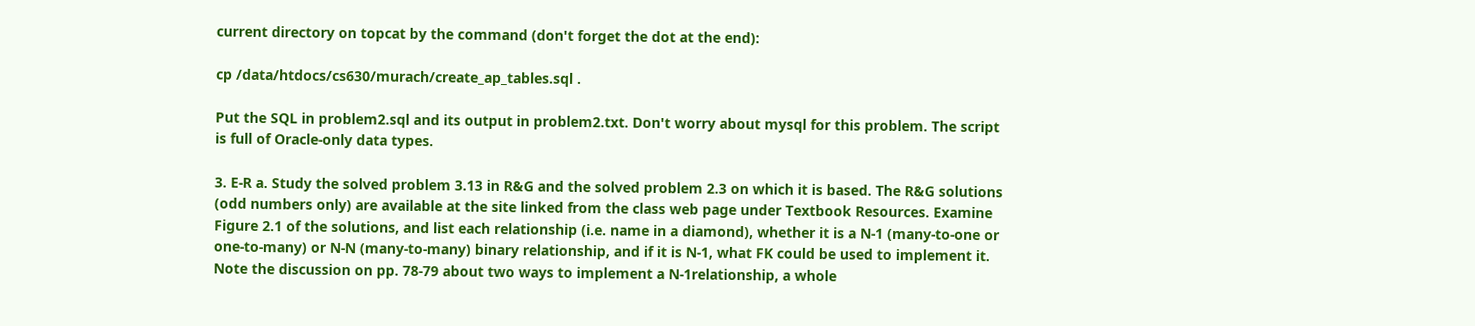current directory on topcat by the command (don't forget the dot at the end):

cp /data/htdocs/cs630/murach/create_ap_tables.sql .

Put the SQL in problem2.sql and its output in problem2.txt. Don't worry about mysql for this problem. The script is full of Oracle-only data types.

3. E-R a. Study the solved problem 3.13 in R&G and the solved problem 2.3 on which it is based. The R&G solutions (odd numbers only) are available at the site linked from the class web page under Textbook Resources. Examine Figure 2.1 of the solutions, and list each relationship (i.e. name in a diamond), whether it is a N-1 (many-to-one or one-to-many) or N-N (many-to-many) binary relationship, and if it is N-1, what FK could be used to implement it. Note the discussion on pp. 78-79 about two ways to implement a N-1relationship, a whole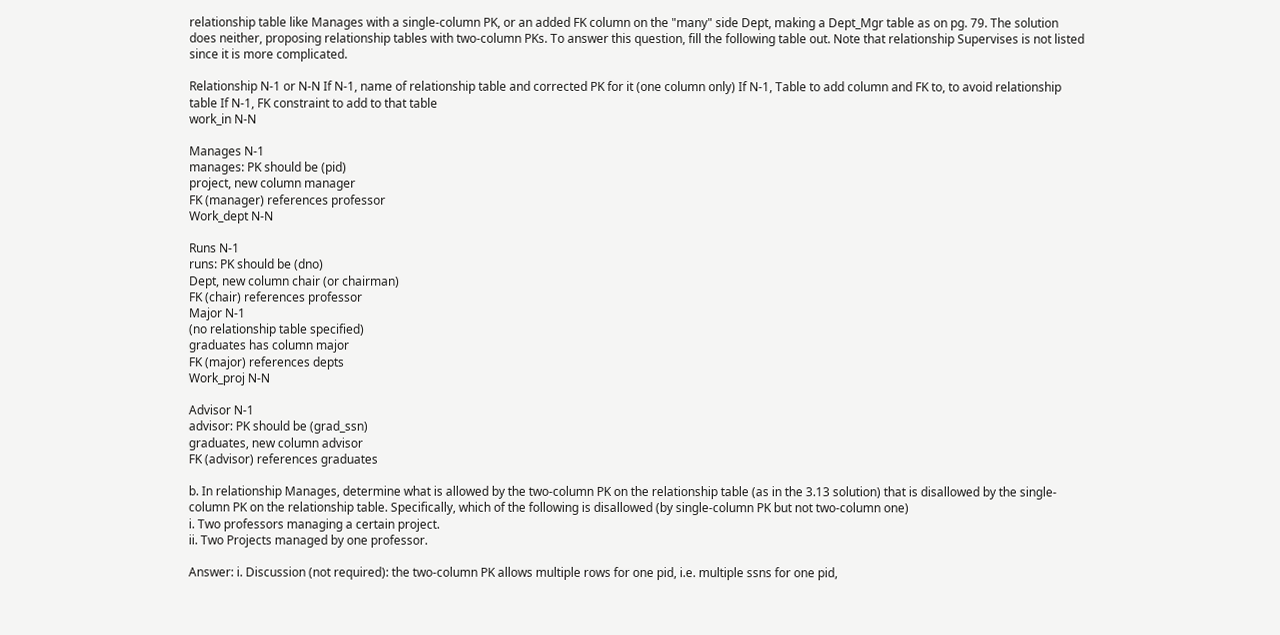relationship table like Manages with a single-column PK, or an added FK column on the "many" side Dept, making a Dept_Mgr table as on pg. 79. The solution does neither, proposing relationship tables with two-column PKs. To answer this question, fill the following table out. Note that relationship Supervises is not listed since it is more complicated.

Relationship N-1 or N-N If N-1, name of relationship table and corrected PK for it (one column only) If N-1, Table to add column and FK to, to avoid relationship table If N-1, FK constraint to add to that table
work_in N-N

Manages N-1
manages: PK should be (pid)
project, new column manager
FK (manager) references professor
Work_dept N-N

Runs N-1
runs: PK should be (dno)
Dept, new column chair (or chairman)
FK (chair) references professor
Major N-1
(no relationship table specified)
graduates has column major
FK (major) references depts
Work_proj N-N

Advisor N-1
advisor: PK should be (grad_ssn)
graduates, new column advisor
FK (advisor) references graduates

b. In relationship Manages, determine what is allowed by the two-column PK on the relationship table (as in the 3.13 solution) that is disallowed by the single-column PK on the relationship table. Specifically, which of the following is disallowed (by single-column PK but not two-column one)
i. Two professors managing a certain project.
ii. Two Projects managed by one professor.

Answer: i. Discussion (not required): the two-column PK allows multiple rows for one pid, i.e. multiple ssns for one pid,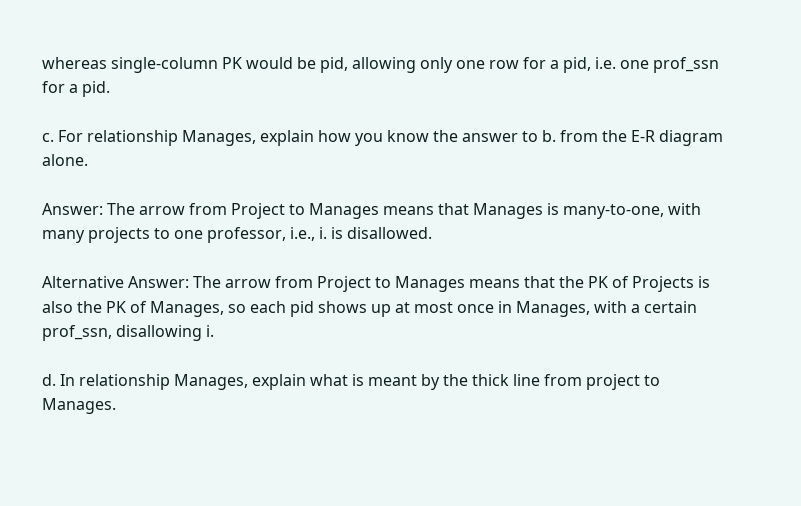whereas single-column PK would be pid, allowing only one row for a pid, i.e. one prof_ssn for a pid.

c. For relationship Manages, explain how you know the answer to b. from the E-R diagram alone.

Answer: The arrow from Project to Manages means that Manages is many-to-one, with many projects to one professor, i.e., i. is disallowed.

Alternative Answer: The arrow from Project to Manages means that the PK of Projects is also the PK of Manages, so each pid shows up at most once in Manages, with a certain prof_ssn, disallowing i.

d. In relationship Manages, explain what is meant by the thick line from project to Manages.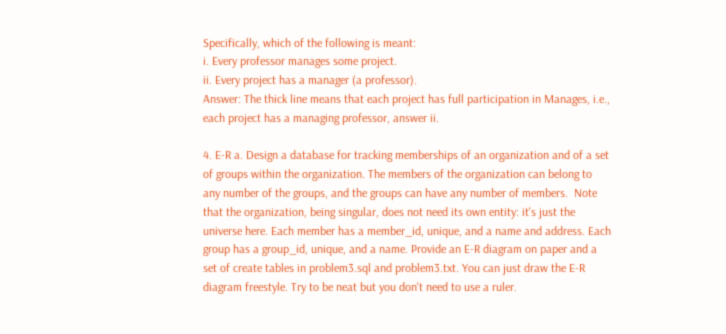Specifically, which of the following is meant:
i. Every professor manages some project.
ii. Every project has a manager (a professor).
Answer: The thick line means that each project has full participation in Manages, i.e., each project has a managing professor, answer ii.

4. E-R a. Design a database for tracking memberships of an organization and of a set of groups within the organization. The members of the organization can belong to any number of the groups, and the groups can have any number of members.  Note that the organization, being singular, does not need its own entity: it's just the universe here. Each member has a member_id, unique, and a name and address. Each group has a group_id, unique, and a name. Provide an E-R diagram on paper and a set of create tables in problem3.sql and problem3.txt. You can just draw the E-R diagram freestyle. Try to be neat but you don't need to use a ruler.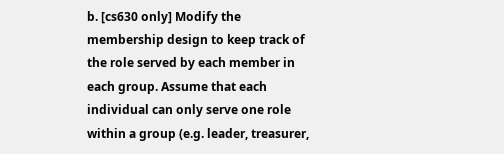b. [cs630 only] Modify the membership design to keep track of the role served by each member in each group. Assume that each individual can only serve one role within a group (e.g. leader, treasurer,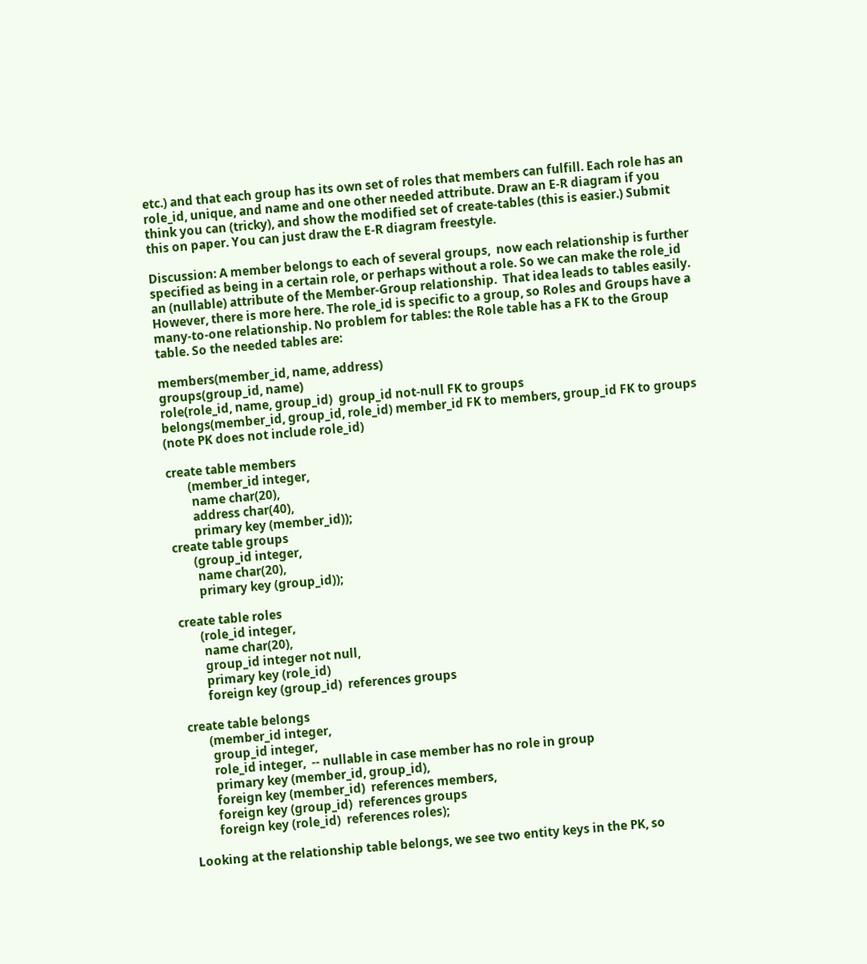etc.) and that each group has its own set of roles that members can fulfill. Each role has an role_id, unique, and name and one other needed attribute. Draw an E-R diagram if you think you can (tricky), and show the modified set of create-tables (this is easier.) Submit this on paper. You can just draw the E-R diagram freestyle.

Discussion: A member belongs to each of several groups,  now each relationship is further specified as being in a certain role, or perhaps without a role. So we can make the role_id an (nullable) attribute of the Member-Group relationship.  That idea leads to tables easily. However, there is more here. The role_id is specific to a group, so Roles and Groups have a many-to-one relationship. No problem for tables: the Role table has a FK to the Group table. So the needed tables are:

members(member_id, name, address)
groups(group_id, name)
role(role_id, name, group_id)  group_id not-null FK to groups
belongs(member_id, group_id, role_id) member_id FK to members, group_id FK to groups (note PK does not include role_id)

create table members
       (member_id integer,
        name char(20),
        address char(40),
        primary key (member_id));
create table groups
       (group_id integer,
        name char(20),
        primary key (group_id));

create table roles
       (role_id integer,
        name char(20),
        group_id integer not null,
        primary key (role_id)
        foreign key (group_id)  references groups

create table belongs
       (member_id integer,
        group_id integer,
        role_id integer,  -- nullable in case member has no role in group
        primary key (member_id, group_id),
        foreign key (member_id)  references members,
        foreign key (group_id)  references groups
        foreign key (role_id)  references roles);

Looking at the relationship table belongs, we see two entity keys in the PK, so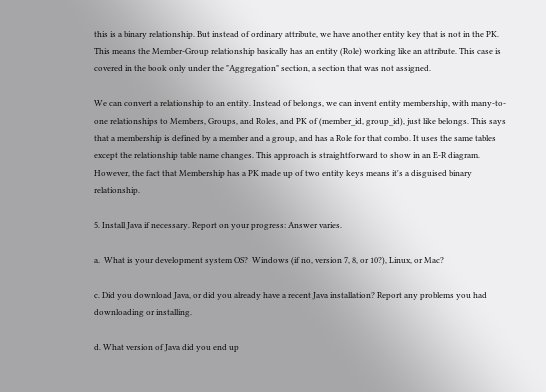this is a binary relationship. But instead of ordinary attribute, we have another entity key that is not in the PK. This means the Member-Group relationship basically has an entity (Role) working like an attribute. This case is covered in the book only under the "Aggregation" section, a section that was not assigned.

We can convert a relationship to an entity. Instead of belongs, we can invent entity membership, with many-to-one relationships to Members, Groups, and Roles, and PK of (member_id, group_id), just like belongs. This says that a membership is defined by a member and a group, and has a Role for that combo. It uses the same tables except the relationship table name changes. This approach is straightforward to show in an E-R diagram. However, the fact that Membership has a PK made up of two entity keys means it's a disguised binary relationship.

5. Install Java if necessary. Report on your progress: Answer varies.

a.  What is your development system OS?  Windows (if no, version 7, 8, or 10?), Linux, or Mac?

c. Did you download Java, or did you already have a recent Java installation? Report any problems you had downloading or installing.

d. What version of Java did you end up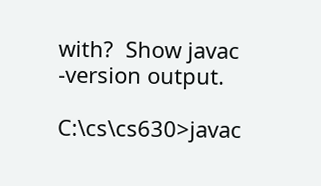with?  Show javac -version output.

C:\cs\cs630>javac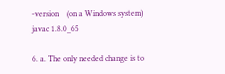-version    (on a Windows system)
javac 1.8.0_65

6. a. The only needed change is to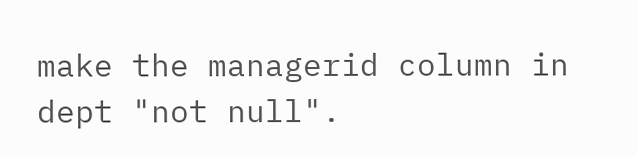make the managerid column in dept "not null".